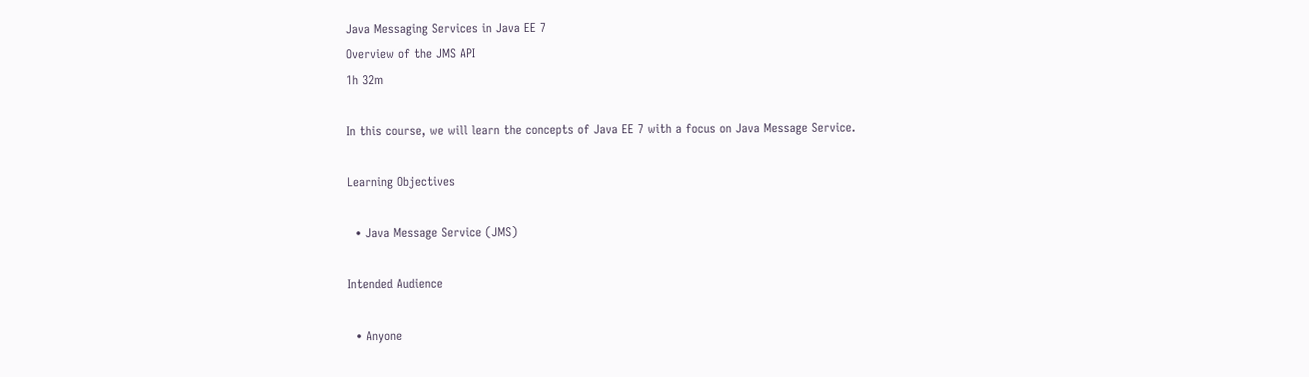Java Messaging Services in Java EE 7
Overview of the JMS API
1h 32m

In this course, we will learn the concepts of Java EE 7 with a focus on Java Message Service.

Learning Objectives

  • Java Message Service (JMS)

Intended Audience

  • Anyone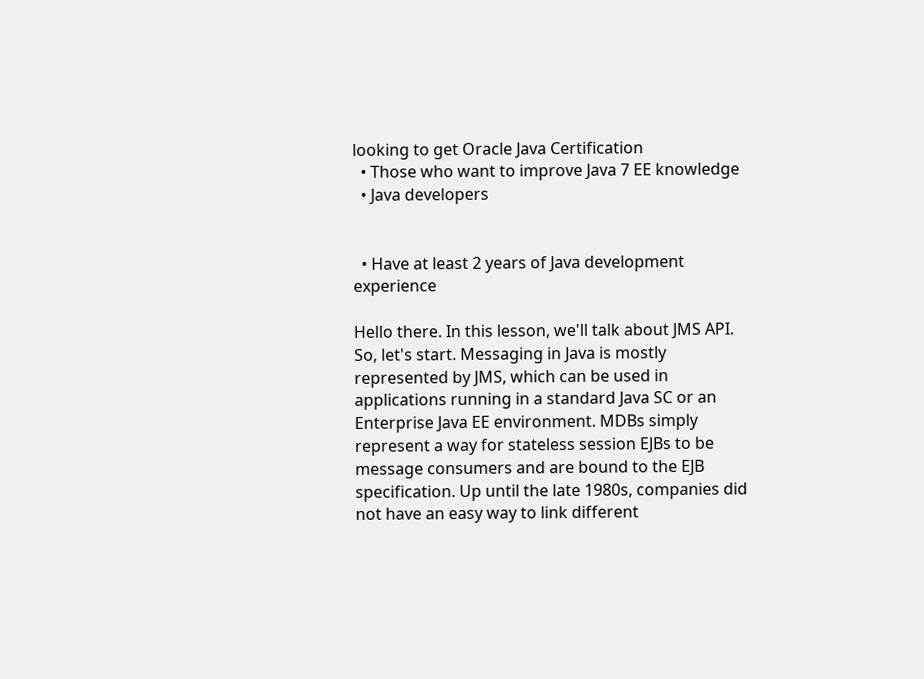looking to get Oracle Java Certification
  • Those who want to improve Java 7 EE knowledge
  • Java developers


  • Have at least 2 years of Java development experience

Hello there. In this lesson, we'll talk about JMS API. So, let's start. Messaging in Java is mostly represented by JMS, which can be used in applications running in a standard Java SC or an Enterprise Java EE environment. MDBs simply represent a way for stateless session EJBs to be message consumers and are bound to the EJB specification. Up until the late 1980s, companies did not have an easy way to link different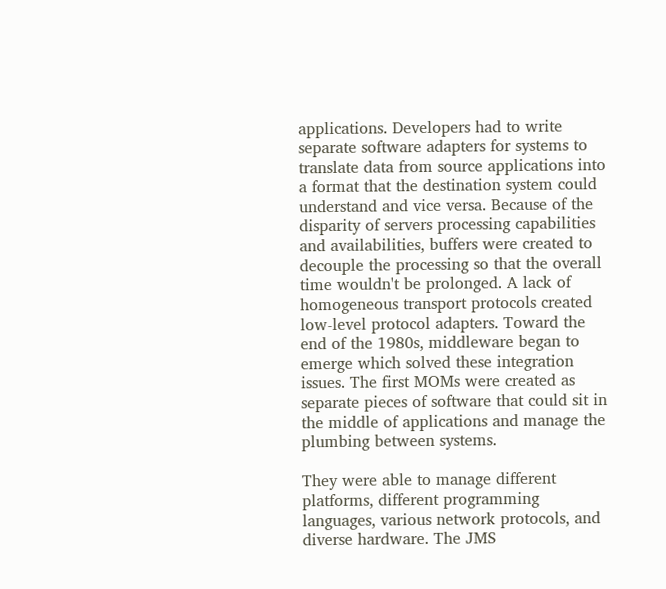applications. Developers had to write separate software adapters for systems to translate data from source applications into a format that the destination system could understand and vice versa. Because of the disparity of servers processing capabilities and availabilities, buffers were created to decouple the processing so that the overall time wouldn't be prolonged. A lack of homogeneous transport protocols created low-level protocol adapters. Toward the end of the 1980s, middleware began to emerge which solved these integration issues. The first MOMs were created as separate pieces of software that could sit in the middle of applications and manage the plumbing between systems.

They were able to manage different platforms, different programming languages, various network protocols, and diverse hardware. The JMS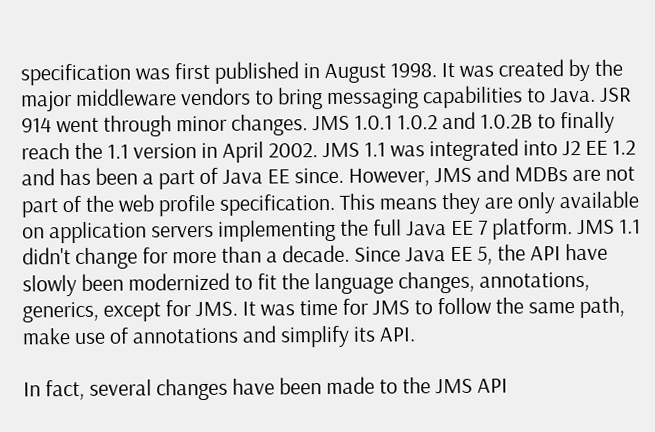specification was first published in August 1998. It was created by the major middleware vendors to bring messaging capabilities to Java. JSR 914 went through minor changes. JMS 1.0.1 1.0.2 and 1.0.2B to finally reach the 1.1 version in April 2002. JMS 1.1 was integrated into J2 EE 1.2 and has been a part of Java EE since. However, JMS and MDBs are not part of the web profile specification. This means they are only available on application servers implementing the full Java EE 7 platform. JMS 1.1 didn't change for more than a decade. Since Java EE 5, the API have slowly been modernized to fit the language changes, annotations, generics, except for JMS. It was time for JMS to follow the same path, make use of annotations and simplify its API.

In fact, several changes have been made to the JMS API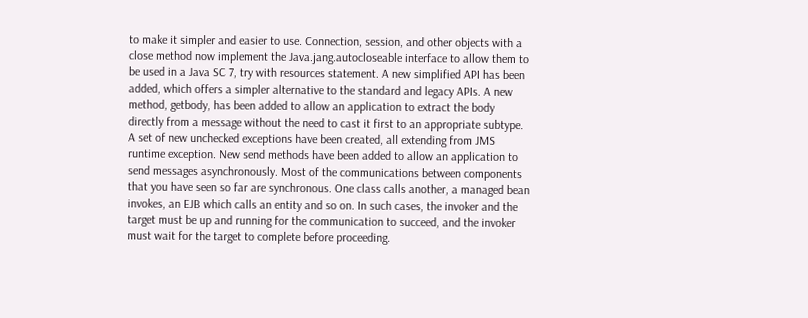to make it simpler and easier to use. Connection, session, and other objects with a close method now implement the Java.jang.autocloseable interface to allow them to be used in a Java SC 7, try with resources statement. A new simplified API has been added, which offers a simpler alternative to the standard and legacy APIs. A new method, getbody, has been added to allow an application to extract the body directly from a message without the need to cast it first to an appropriate subtype. A set of new unchecked exceptions have been created, all extending from JMS runtime exception. New send methods have been added to allow an application to send messages asynchronously. Most of the communications between components that you have seen so far are synchronous. One class calls another, a managed bean invokes, an EJB which calls an entity and so on. In such cases, the invoker and the target must be up and running for the communication to succeed, and the invoker must wait for the target to complete before proceeding.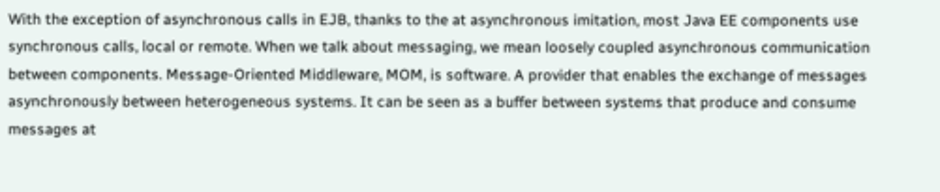With the exception of asynchronous calls in EJB, thanks to the at asynchronous imitation, most Java EE components use synchronous calls, local or remote. When we talk about messaging, we mean loosely coupled asynchronous communication between components. Message-Oriented Middleware, MOM, is software. A provider that enables the exchange of messages asynchronously between heterogeneous systems. It can be seen as a buffer between systems that produce and consume messages at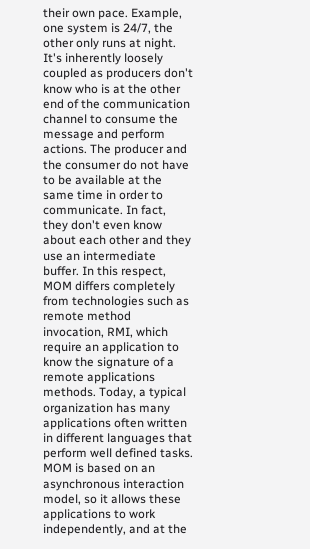their own pace. Example, one system is 24/7, the other only runs at night. It's inherently loosely coupled as producers don't know who is at the other end of the communication channel to consume the message and perform actions. The producer and the consumer do not have to be available at the same time in order to communicate. In fact, they don't even know about each other and they use an intermediate buffer. In this respect, MOM differs completely from technologies such as remote method invocation, RMI, which require an application to know the signature of a remote applications methods. Today, a typical organization has many applications often written in different languages that perform well defined tasks. MOM is based on an asynchronous interaction model, so it allows these applications to work independently, and at the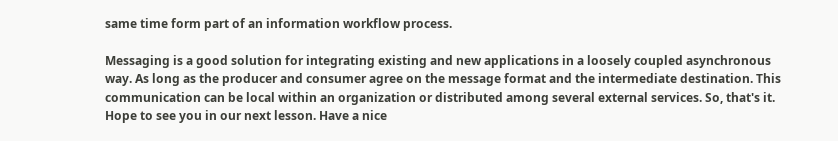same time form part of an information workflow process.

Messaging is a good solution for integrating existing and new applications in a loosely coupled asynchronous way. As long as the producer and consumer agree on the message format and the intermediate destination. This communication can be local within an organization or distributed among several external services. So, that's it. Hope to see you in our next lesson. Have a nice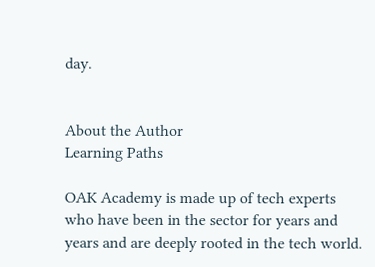day.


About the Author
Learning Paths

OAK Academy is made up of tech experts who have been in the sector for years and years and are deeply rooted in the tech world.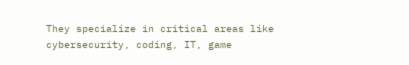They specialize in critical areas like cybersecurity, coding, IT, game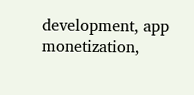development, app monetization,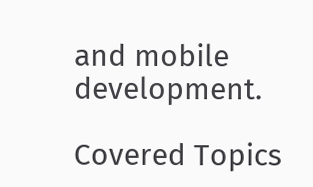and mobile development.

Covered Topics